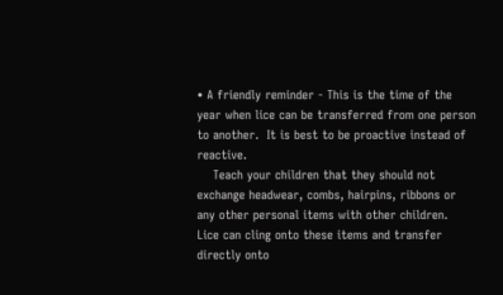• A friendly reminder - This is the time of the year when lice can be transferred from one person to another.  It is best to be proactive instead of reactive.
    Teach your children that they should not exchange headwear, combs, hairpins, ribbons or any other personal items with other children.  Lice can cling onto these items and transfer directly onto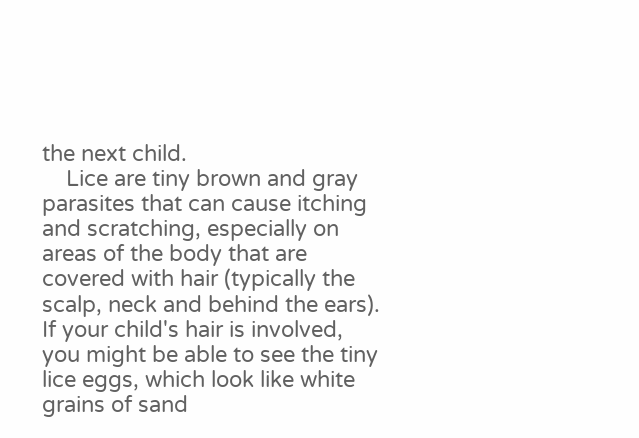the next child.
    Lice are tiny brown and gray parasites that can cause itching and scratching, especially on areas of the body that are covered with hair (typically the scalp, neck and behind the ears).  If your child's hair is involved, you might be able to see the tiny lice eggs, which look like white grains of sand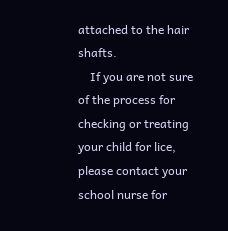attached to the hair shafts.
    If you are not sure of the process for checking or treating your child for lice, please contact your school nurse for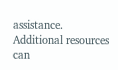assistance.  Additional resources can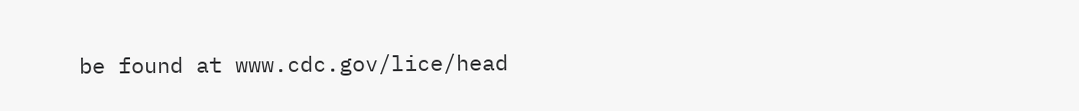be found at www.cdc.gov/lice/head